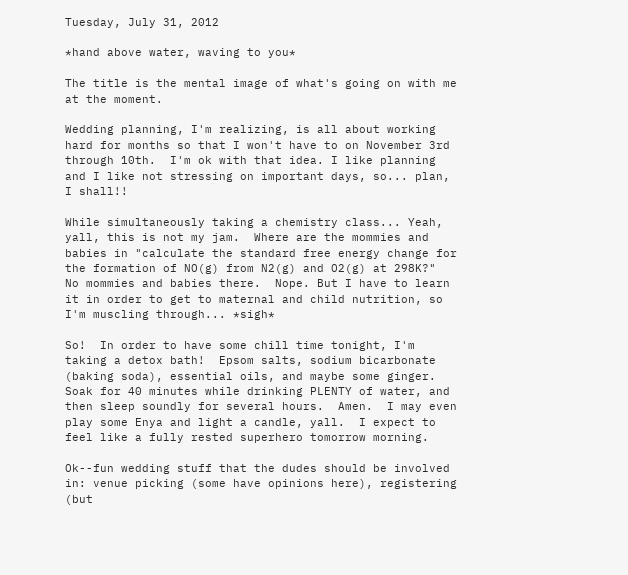Tuesday, July 31, 2012

*hand above water, waving to you*

The title is the mental image of what's going on with me at the moment.

Wedding planning, I'm realizing, is all about working hard for months so that I won't have to on November 3rd through 10th.  I'm ok with that idea. I like planning and I like not stressing on important days, so... plan, I shall!!

While simultaneously taking a chemistry class... Yeah, yall, this is not my jam.  Where are the mommies and babies in "calculate the standard free energy change for the formation of NO(g) from N2(g) and O2(g) at 298K?"  No mommies and babies there.  Nope. But I have to learn it in order to get to maternal and child nutrition, so I'm muscling through... *sigh*

So!  In order to have some chill time tonight, I'm taking a detox bath!  Epsom salts, sodium bicarbonate (baking soda), essential oils, and maybe some ginger.  Soak for 40 minutes while drinking PLENTY of water, and then sleep soundly for several hours.  Amen.  I may even play some Enya and light a candle, yall.  I expect to feel like a fully rested superhero tomorrow morning.

Ok--fun wedding stuff that the dudes should be involved in: venue picking (some have opinions here), registering (but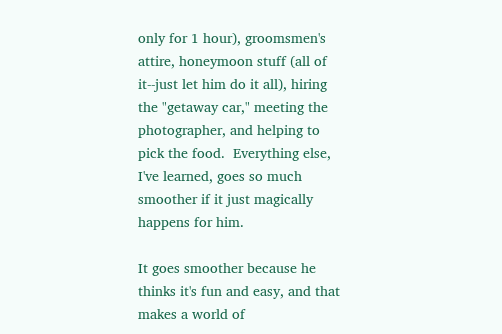only for 1 hour), groomsmen's attire, honeymoon stuff (all of it--just let him do it all), hiring the "getaway car," meeting the photographer, and helping to pick the food.  Everything else, I've learned, goes so much smoother if it just magically happens for him.

It goes smoother because he thinks it's fun and easy, and that makes a world of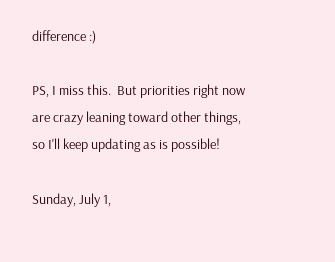difference :)

PS, I miss this.  But priorities right now are crazy leaning toward other things, so I'll keep updating as is possible!

Sunday, July 1,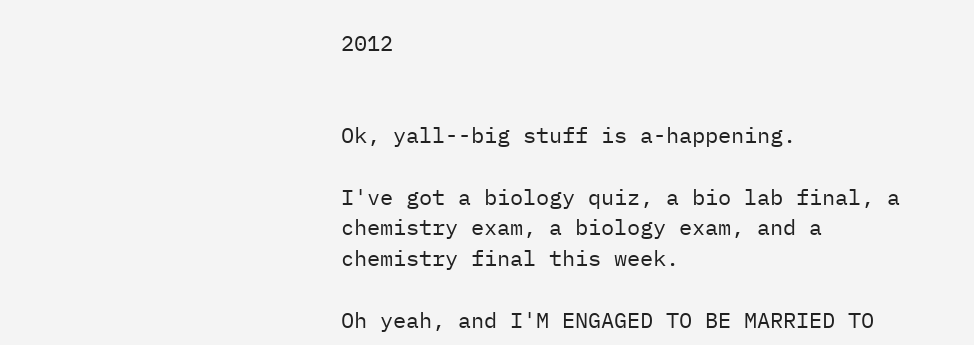2012


Ok, yall--big stuff is a-happening.

I've got a biology quiz, a bio lab final, a chemistry exam, a biology exam, and a chemistry final this week.

Oh yeah, and I'M ENGAGED TO BE MARRIED TO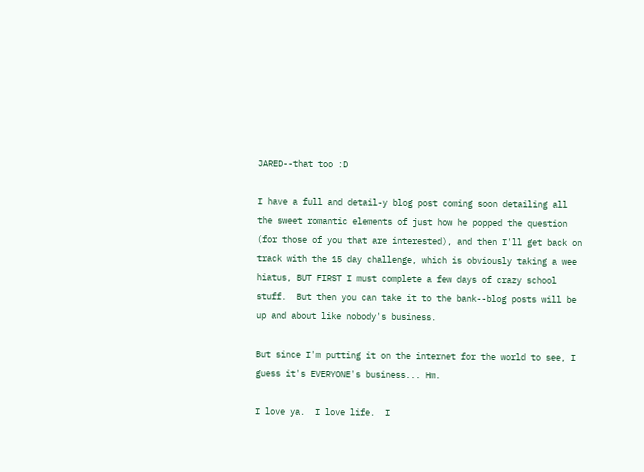JARED--that too :D

I have a full and detail-y blog post coming soon detailing all the sweet romantic elements of just how he popped the question (for those of you that are interested), and then I'll get back on track with the 15 day challenge, which is obviously taking a wee hiatus, BUT FIRST I must complete a few days of crazy school stuff.  But then you can take it to the bank--blog posts will be up and about like nobody's business.

But since I'm putting it on the internet for the world to see, I guess it's EVERYONE's business... Hm.

I love ya.  I love life.  I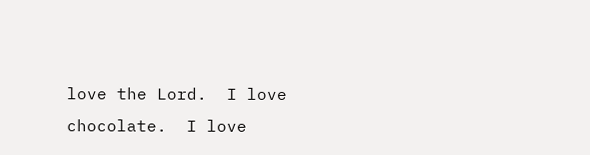love the Lord.  I love chocolate.  I love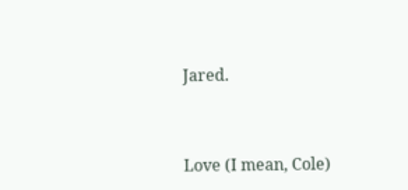Jared.


Love (I mean, Cole)